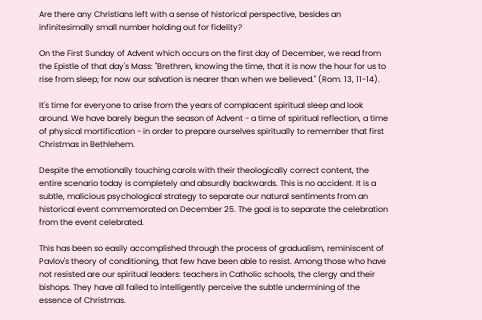Are there any Christians left with a sense of historical perspective, besides an infinitesimally small number holding out for fidelity?

On the First Sunday of Advent which occurs on the first day of December, we read from the Epistle of that day's Mass: "Brethren, knowing the time, that it is now the hour for us to rise from sleep; for now our salvation is nearer than when we believed." (Rom. 13, 11-14).

It's time for everyone to arise from the years of complacent spiritual sleep and look around. We have barely begun the season of Advent - a time of spiritual reflection, a time of physical mortification - in order to prepare ourselves spiritually to remember that first Christmas in Bethlehem.

Despite the emotionally touching carols with their theologically correct content, the entire scenario today is completely and absurdly backwards. This is no accident. It is a subtle, malicious psychological strategy to separate our natural sentiments from an historical event commemorated on December 25. The goal is to separate the celebration from the event celebrated.

This has been so easily accomplished through the process of gradualism, reminiscent of Pavlov's theory of conditioning, that few have been able to resist. Among those who have not resisted are our spiritual leaders: teachers in Catholic schools, the clergy and their bishops. They have all failed to intelligently perceive the subtle undermining of the essence of Christmas.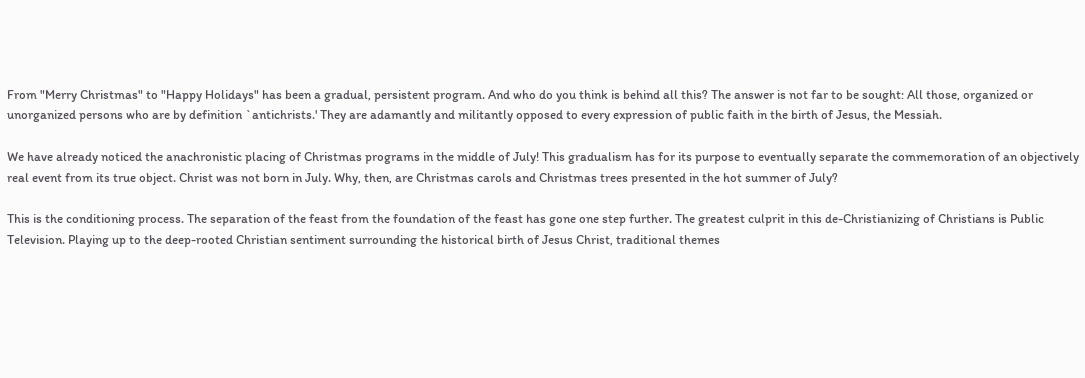From "Merry Christmas" to "Happy Holidays" has been a gradual, persistent program. And who do you think is behind all this? The answer is not far to be sought: All those, organized or unorganized persons who are by definition `antichrists.' They are adamantly and militantly opposed to every expression of public faith in the birth of Jesus, the Messiah.

We have already noticed the anachronistic placing of Christmas programs in the middle of July! This gradualism has for its purpose to eventually separate the commemoration of an objectively real event from its true object. Christ was not born in July. Why, then, are Christmas carols and Christmas trees presented in the hot summer of July?

This is the conditioning process. The separation of the feast from the foundation of the feast has gone one step further. The greatest culprit in this de-Christianizing of Christians is Public Television. Playing up to the deep-rooted Christian sentiment surrounding the historical birth of Jesus Christ, traditional themes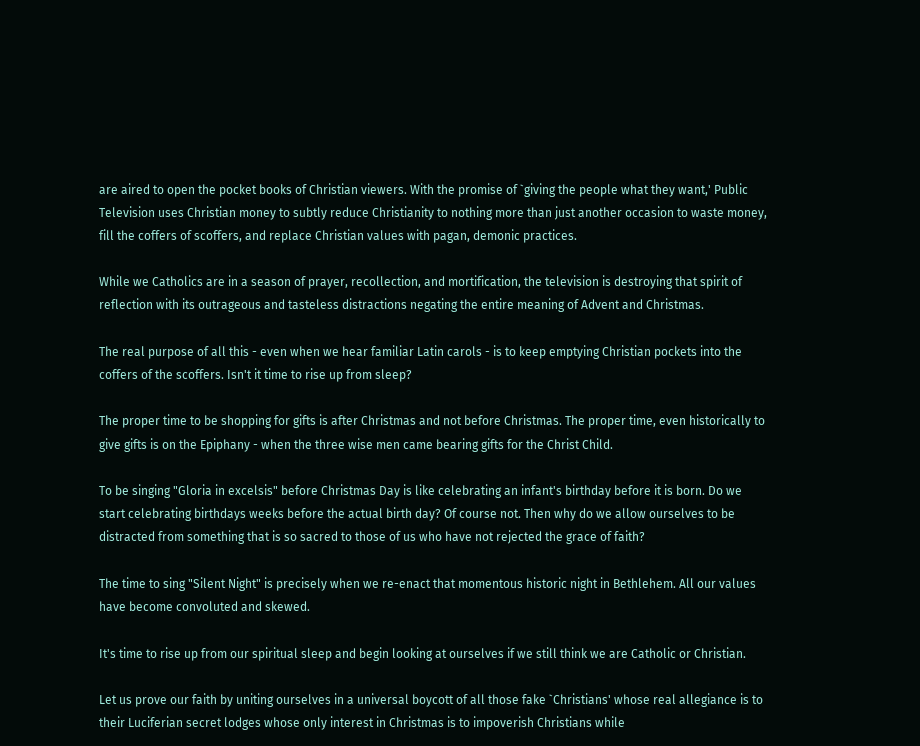are aired to open the pocket books of Christian viewers. With the promise of `giving the people what they want,' Public Television uses Christian money to subtly reduce Christianity to nothing more than just another occasion to waste money, fill the coffers of scoffers, and replace Christian values with pagan, demonic practices.

While we Catholics are in a season of prayer, recollection, and mortification, the television is destroying that spirit of reflection with its outrageous and tasteless distractions negating the entire meaning of Advent and Christmas.

The real purpose of all this - even when we hear familiar Latin carols - is to keep emptying Christian pockets into the coffers of the scoffers. Isn't it time to rise up from sleep?

The proper time to be shopping for gifts is after Christmas and not before Christmas. The proper time, even historically to give gifts is on the Epiphany - when the three wise men came bearing gifts for the Christ Child.

To be singing "Gloria in excelsis" before Christmas Day is like celebrating an infant's birthday before it is born. Do we start celebrating birthdays weeks before the actual birth day? Of course not. Then why do we allow ourselves to be distracted from something that is so sacred to those of us who have not rejected the grace of faith?

The time to sing "Silent Night" is precisely when we re-enact that momentous historic night in Bethlehem. All our values have become convoluted and skewed.

It's time to rise up from our spiritual sleep and begin looking at ourselves if we still think we are Catholic or Christian.

Let us prove our faith by uniting ourselves in a universal boycott of all those fake `Christians' whose real allegiance is to their Luciferian secret lodges whose only interest in Christmas is to impoverish Christians while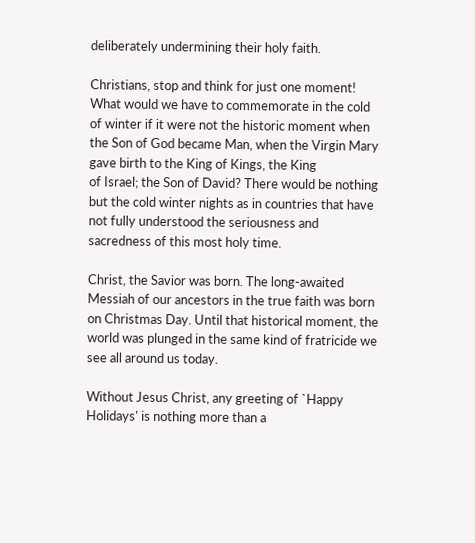deliberately undermining their holy faith.

Christians, stop and think for just one moment! What would we have to commemorate in the cold of winter if it were not the historic moment when the Son of God became Man, when the Virgin Mary gave birth to the King of Kings, the King
of Israel; the Son of David? There would be nothing but the cold winter nights as in countries that have not fully understood the seriousness and sacredness of this most holy time.

Christ, the Savior was born. The long-awaited Messiah of our ancestors in the true faith was born on Christmas Day. Until that historical moment, the world was plunged in the same kind of fratricide we see all around us today.

Without Jesus Christ, any greeting of `Happy Holidays' is nothing more than a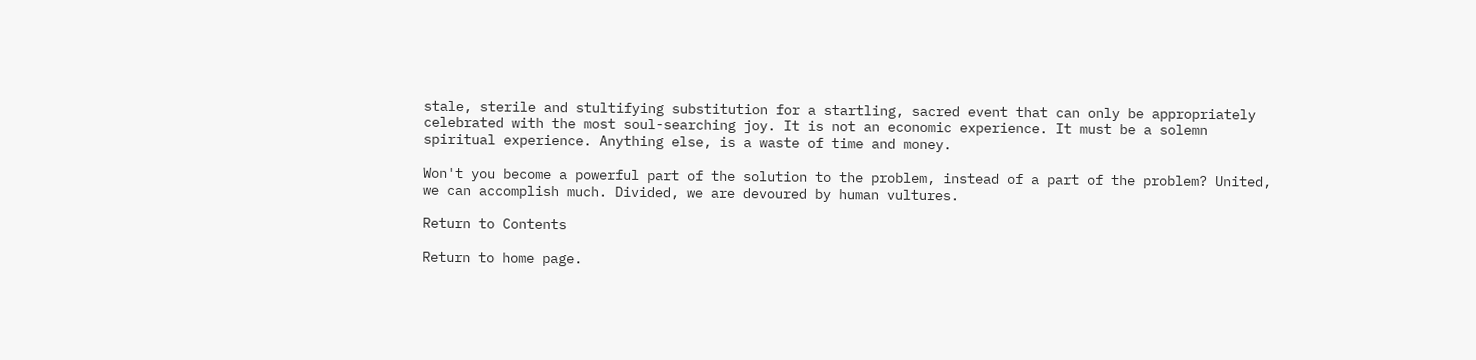stale, sterile and stultifying substitution for a startling, sacred event that can only be appropriately celebrated with the most soul-searching joy. It is not an economic experience. It must be a solemn spiritual experience. Anything else, is a waste of time and money.

Won't you become a powerful part of the solution to the problem, instead of a part of the problem? United, we can accomplish much. Divided, we are devoured by human vultures.

Return to Contents

Return to home page.